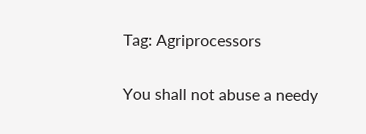Tag: Agriprocessors

You shall not abuse a needy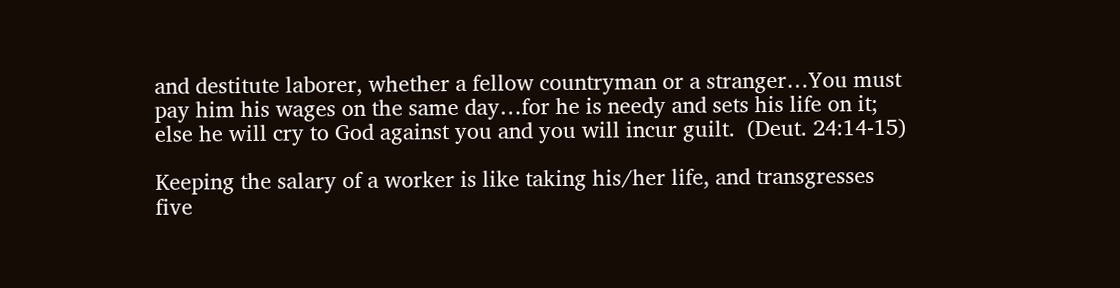and destitute laborer, whether a fellow countryman or a stranger…You must pay him his wages on the same day…for he is needy and sets his life on it; else he will cry to God against you and you will incur guilt.  (Deut. 24:14-15)

Keeping the salary of a worker is like taking his/her life, and transgresses five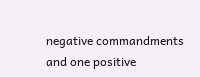negative commandments and one positive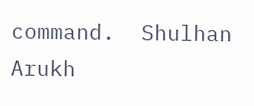command.  Shulhan Arukh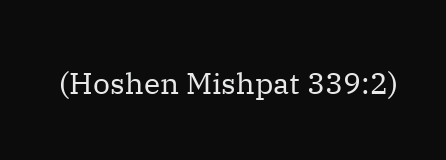(Hoshen Mishpat 339:2)